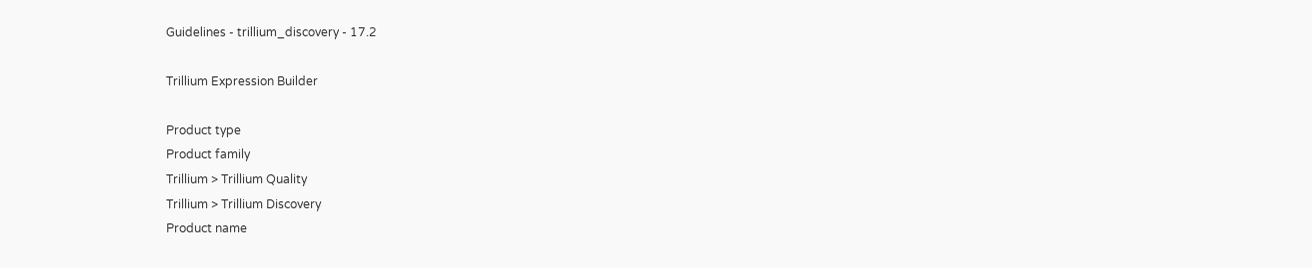Guidelines - trillium_discovery - 17.2

Trillium Expression Builder

Product type
Product family
Trillium > Trillium Quality
Trillium > Trillium Discovery
Product name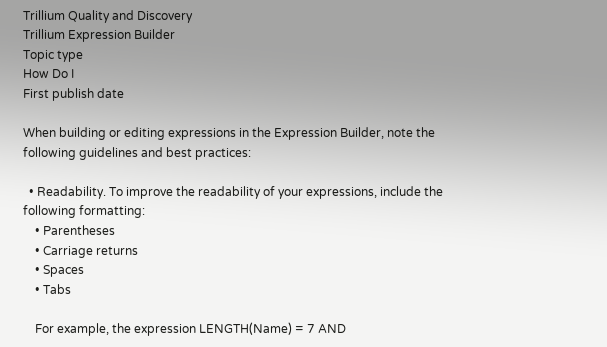Trillium Quality and Discovery
Trillium Expression Builder
Topic type
How Do I
First publish date

When building or editing expressions in the Expression Builder, note the following guidelines and best practices:

  • Readability. To improve the readability of your expressions, include the following formatting:
    • Parentheses
    • Carriage returns
    • Spaces
    • Tabs

    For example, the expression LENGTH(Name) = 7 AND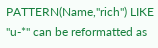PATTERN(Name,"rich") LIKE "u-*" can be reformatted as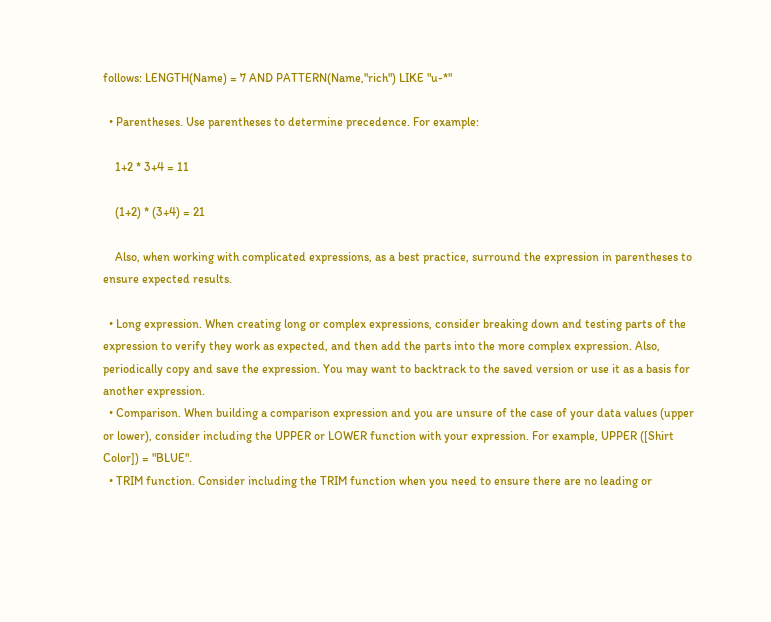follows: LENGTH(Name) = 7 AND PATTERN(Name,"rich") LIKE "u-*"

  • Parentheses. Use parentheses to determine precedence. For example:

    1+2 * 3+4 = 11

    (1+2) * (3+4) = 21

    Also, when working with complicated expressions, as a best practice, surround the expression in parentheses to ensure expected results.

  • Long expression. When creating long or complex expressions, consider breaking down and testing parts of the expression to verify they work as expected, and then add the parts into the more complex expression. Also, periodically copy and save the expression. You may want to backtrack to the saved version or use it as a basis for another expression.
  • Comparison. When building a comparison expression and you are unsure of the case of your data values (upper or lower), consider including the UPPER or LOWER function with your expression. For example, UPPER ([Shirt Color]) = "BLUE".
  • TRIM function. Consider including the TRIM function when you need to ensure there are no leading or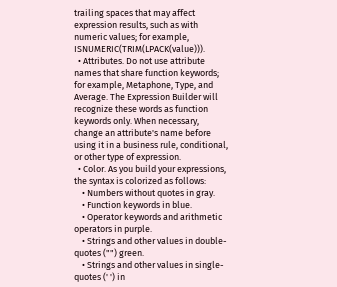trailing spaces that may affect expression results, such as with numeric values; for example, ISNUMERIC(TRIM(LPACK(value))).
  • Attributes. Do not use attribute names that share function keywords; for example, Metaphone, Type, and Average. The Expression Builder will recognize these words as function keywords only. When necessary, change an attribute's name before using it in a business rule, conditional, or other type of expression.
  • Color. As you build your expressions, the syntax is colorized as follows:
    • Numbers without quotes in gray.
    • Function keywords in blue.
    • Operator keywords and arithmetic operators in purple.
    • Strings and other values in double-quotes ("") green.
    • Strings and other values in single-quotes (' ') in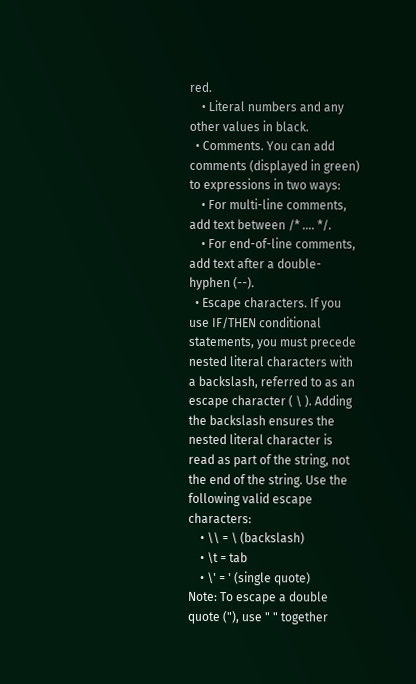red.
    • Literal numbers and any other values in black.
  • Comments. You can add comments (displayed in green) to expressions in two ways:
    • For multi-line comments, add text between /* .... */.
    • For end-of-line comments, add text after a double-hyphen (--).
  • Escape characters. If you use IF/THEN conditional statements, you must precede nested literal characters with a backslash, referred to as an escape character ( \ ). Adding the backslash ensures the nested literal character is read as part of the string, not the end of the string. Use the following valid escape characters:
    • \\ = \ (backslash)
    • \t = tab
    • \' = ' (single quote)
Note: To escape a double quote ("), use " " together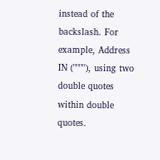instead of the backslash. For example, Address IN (""""), using two double quotes within double quotes.